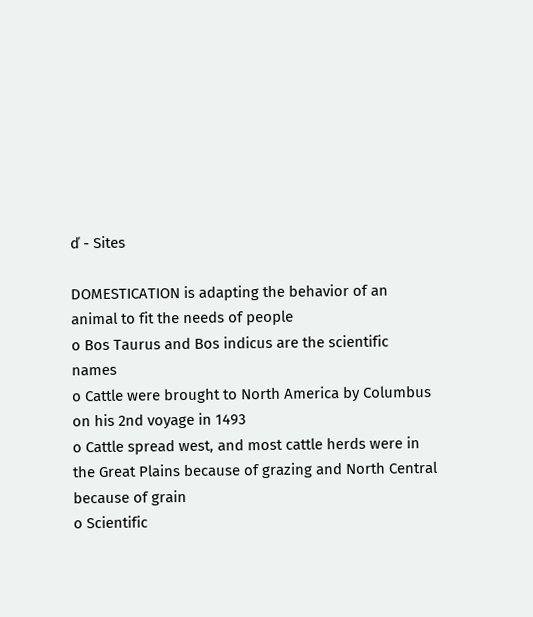ď - Sites

DOMESTICATION is adapting the behavior of an animal to fit the needs of people
o Bos Taurus and Bos indicus are the scientific names
o Cattle were brought to North America by Columbus on his 2nd voyage in 1493
o Cattle spread west, and most cattle herds were in the Great Plains because of grazing and North Central
because of grain
o Scientific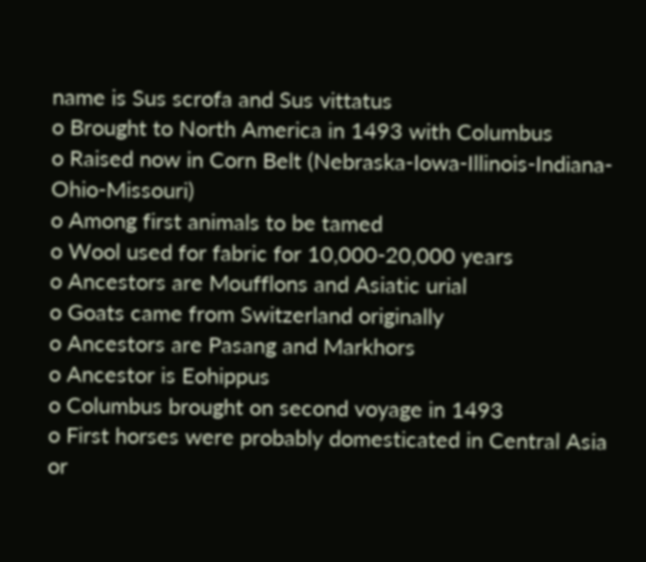name is Sus scrofa and Sus vittatus
o Brought to North America in 1493 with Columbus
o Raised now in Corn Belt (Nebraska-Iowa-Illinois-Indiana-Ohio-Missouri)
o Among first animals to be tamed
o Wool used for fabric for 10,000-20,000 years
o Ancestors are Moufflons and Asiatic urial
o Goats came from Switzerland originally
o Ancestors are Pasang and Markhors
o Ancestor is Eohippus
o Columbus brought on second voyage in 1493
o First horses were probably domesticated in Central Asia or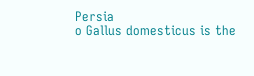Persia
o Gallus domesticus is the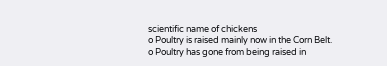scientific name of chickens
o Poultry is raised mainly now in the Corn Belt.
o Poultry has gone from being raised in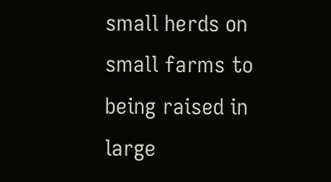small herds on small farms to being raised in large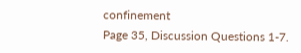confinement
Page 35, Discussion Questions 1-7.